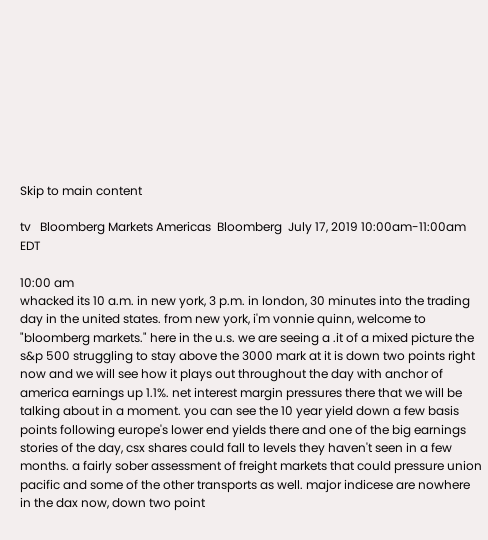Skip to main content

tv   Bloomberg Markets Americas  Bloomberg  July 17, 2019 10:00am-11:00am EDT

10:00 am
whacked its 10 a.m. in new york, 3 p.m. in london, 30 minutes into the trading day in the united states. from new york, i'm vonnie quinn, welcome to "bloomberg markets." here in the u.s. we are seeing a .it of a mixed picture the s&p 500 struggling to stay above the 3000 mark at it is down two points right now and we will see how it plays out throughout the day with anchor of america earnings up 1.1%. net interest margin pressures there that we will be talking about in a moment. you can see the 10 year yield down a few basis points following europe's lower end yields there and one of the big earnings stories of the day, csx shares could fall to levels they haven't seen in a few months. a fairly sober assessment of freight markets that could pressure union pacific and some of the other transports as well. major indicese are nowhere in the dax now, down two point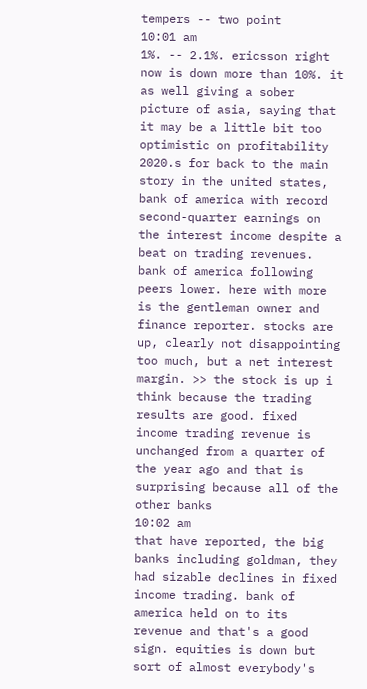tempers -- two point
10:01 am
1%. -- 2.1%. ericsson right now is down more than 10%. it as well giving a sober picture of asia, saying that it may be a little bit too optimistic on profitability 2020.s for back to the main story in the united states, bank of america with record second-quarter earnings on the interest income despite a beat on trading revenues. bank of america following peers lower. here with more is the gentleman owner and finance reporter. stocks are up, clearly not disappointing too much, but a net interest margin. >> the stock is up i think because the trading results are good. fixed income trading revenue is unchanged from a quarter of the year ago and that is surprising because all of the other banks
10:02 am
that have reported, the big banks including goldman, they had sizable declines in fixed income trading. bank of america held on to its revenue and that's a good sign. equities is down but sort of almost everybody's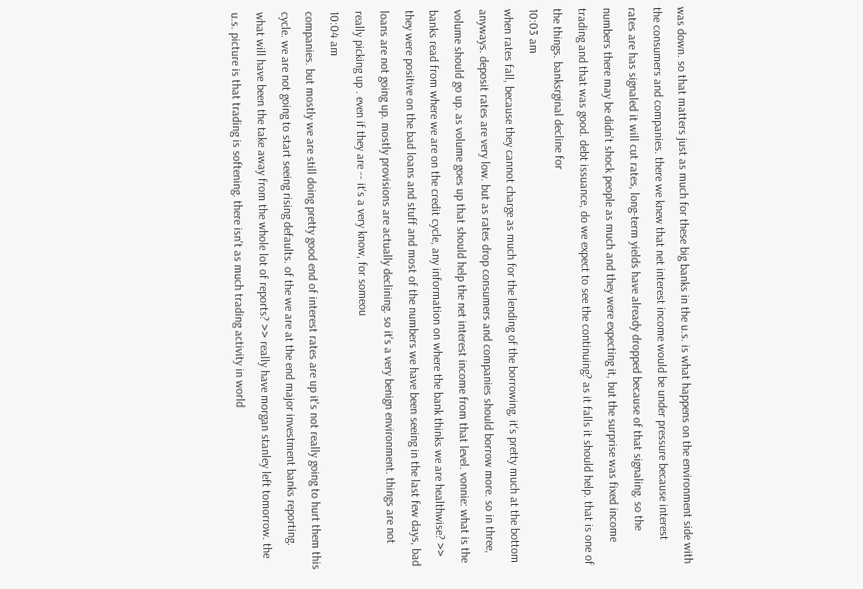was down. so that matters just as much for these big banks in the u.s. is what happens on the environment side with the consumers and companies. there we knew that net interest income would be under pressure because interest rates are has signaled it will cut rates, long-term yields have already dropped because of that signaling. so the numbers there may be didn't shock people as much and they were expecting it, but the surprise was fixed income trading and that was good. debt issuance, do we expect to see the continuing? as it falls it should help. that is one of the things. banksrginal decline for
10:03 am
when rates fall, because they cannot charge as much for the lending of the borrowing, it's pretty much at the bottom anyways. deposit rates are very low. but as rates drop consumers and companies should borrow more. so in three, volume should go up. as volume goes up that should help the net interest income from that level. vonnie: what is the banks read from where we are on the credit cycle, any information on where the bank thinks we are healthwise? >> they were positive on the bad loans and stuff and most of the numbers we have been seeing in the last few days, bad loans are not going up. mostly provisions are actually declining. so it's a very benign environment. things are not really picking up . even if they are -- it's a very know, for someou
10:04 am
companies. but mostly we are still doing pretty good end of interest rates are up it's not really going to hurt them this cycle. we are not going to start seeing rising defaults. of the we are at the end major investment banks reporting. what will have been the take away from the whole lot of reports? >> really have morgan stanley left tomorrow. the u.s. picture is that trading is softening. there isn't as much trading activity in world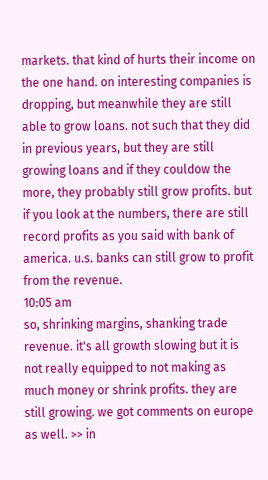markets. that kind of hurts their income on the one hand. on interesting companies is dropping, but meanwhile they are still able to grow loans. not such that they did in previous years, but they are still growing loans and if they couldow the more, they probably still grow profits. but if you look at the numbers, there are still record profits as you said with bank of america. u.s. banks can still grow to profit from the revenue.
10:05 am
so, shrinking margins, shanking trade revenue. it's all growth slowing but it is not really equipped to not making as much money or shrink profits. they are still growing. we got comments on europe as well. >> in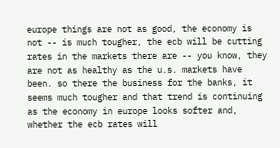europe things are not as good, the economy is not -- is much tougher, the ecb will be cutting rates in the markets there are -- you know, they are not as healthy as the u.s. markets have been. so there the business for the banks, it seems much tougher and that trend is continuing as the economy in europe looks softer and, whether the ecb rates will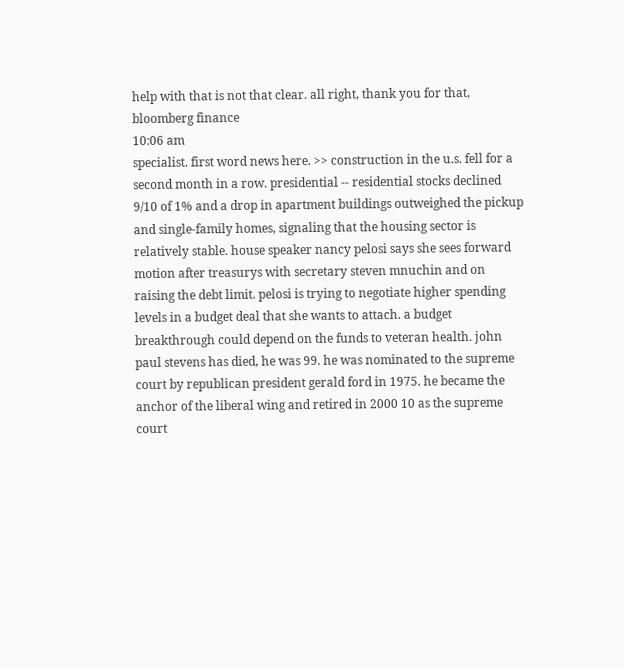help with that is not that clear. all right, thank you for that, bloomberg finance
10:06 am
specialist. first word news here. >> construction in the u.s. fell for a second month in a row. presidential -- residential stocks declined 9/10 of 1% and a drop in apartment buildings outweighed the pickup and single-family homes, signaling that the housing sector is relatively stable. house speaker nancy pelosi says she sees forward motion after treasurys with secretary steven mnuchin and on raising the debt limit. pelosi is trying to negotiate higher spending levels in a budget deal that she wants to attach. a budget breakthrough could depend on the funds to veteran health. john paul stevens has died, he was 99. he was nominated to the supreme court by republican president gerald ford in 1975. he became the anchor of the liberal wing and retired in 2000 10 as the supreme court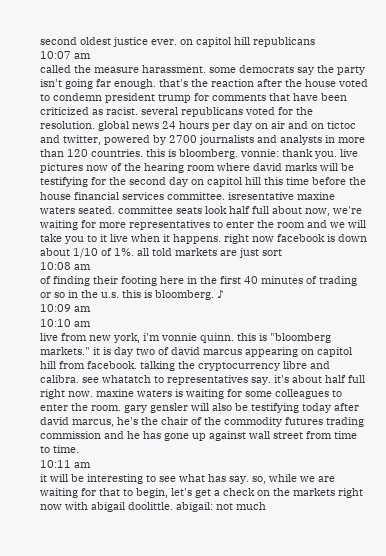second oldest justice ever. on capitol hill republicans
10:07 am
called the measure harassment. some democrats say the party isn't going far enough. that's the reaction after the house voted to condemn president trump for comments that have been criticized as racist. several republicans voted for the resolution. global news 24 hours per day on air and on tictoc and twitter, powered by 2700 journalists and analysts in more than 120 countries. this is bloomberg. vonnie: thank you. live pictures now of the hearing room where david marks will be testifying for the second day on capitol hill this time before the house financial services committee. isresentative maxine waters seated. committee seats look half full about now, we're waiting for more representatives to enter the room and we will take you to it live when it happens. right now facebook is down about 1/10 of 1%. all told markets are just sort
10:08 am
of finding their footing here in the first 40 minutes of trading or so in the u.s. this is bloomberg. ♪
10:09 am
10:10 am
live from new york, i'm vonnie quinn. this is "bloomberg markets." it is day two of david marcus appearing on capitol hill from facebook. talking the cryptocurrency libre and calibra. see whatatch to representatives say. it's about half full right now. maxine waters is waiting for some colleagues to enter the room. gary gensler will also be testifying today after david marcus, he's the chair of the commodity futures trading commission and he has gone up against wall street from time to time.
10:11 am
it will be interesting to see what has say. so, while we are waiting for that to begin, let's get a check on the markets right now with abigail doolittle. abigail: not much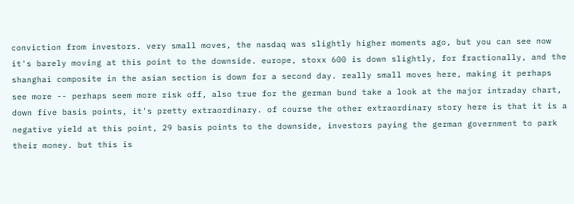conviction from investors. very small moves, the nasdaq was slightly higher moments ago, but you can see now it's barely moving at this point to the downside. europe, stoxx 600 is down slightly, for fractionally, and the shanghai composite in the asian section is down for a second day. really small moves here, making it perhaps see more -- perhaps seem more risk off, also true for the german bund take a look at the major intraday chart, down five basis points, it's pretty extraordinary. of course the other extraordinary story here is that it is a negative yield at this point, 29 basis points to the downside, investors paying the german government to park their money. but this is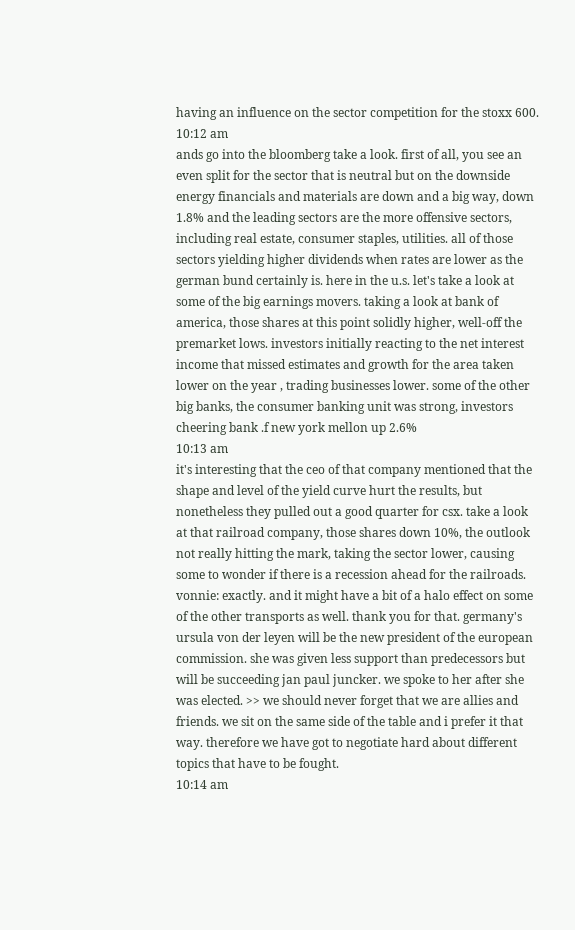having an influence on the sector competition for the stoxx 600.
10:12 am
ands go into the bloomberg take a look. first of all, you see an even split for the sector that is neutral but on the downside energy financials and materials are down and a big way, down 1.8% and the leading sectors are the more offensive sectors, including real estate, consumer staples, utilities. all of those sectors yielding higher dividends when rates are lower as the german bund certainly is. here in the u.s. let's take a look at some of the big earnings movers. taking a look at bank of america, those shares at this point solidly higher, well-off the premarket lows. investors initially reacting to the net interest income that missed estimates and growth for the area taken lower on the year , trading businesses lower. some of the other big banks, the consumer banking unit was strong, investors cheering bank .f new york mellon up 2.6%
10:13 am
it's interesting that the ceo of that company mentioned that the shape and level of the yield curve hurt the results, but nonetheless they pulled out a good quarter for csx. take a look at that railroad company, those shares down 10%, the outlook not really hitting the mark, taking the sector lower, causing some to wonder if there is a recession ahead for the railroads. vonnie: exactly. and it might have a bit of a halo effect on some of the other transports as well. thank you for that. germany's ursula von der leyen will be the new president of the european commission. she was given less support than predecessors but will be succeeding jan paul juncker. we spoke to her after she was elected. >> we should never forget that we are allies and friends. we sit on the same side of the table and i prefer it that way. therefore we have got to negotiate hard about different topics that have to be fought.
10:14 am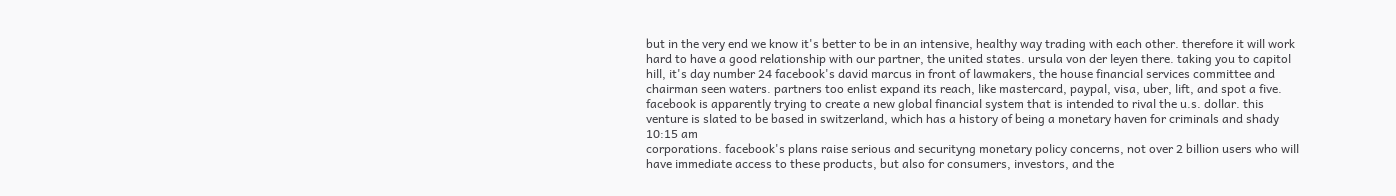but in the very end we know it's better to be in an intensive, healthy way trading with each other. therefore it will work hard to have a good relationship with our partner, the united states. ursula von der leyen there. taking you to capitol hill, it's day number 24 facebook's david marcus in front of lawmakers, the house financial services committee and chairman seen waters. partners too enlist expand its reach, like mastercard, paypal, visa, uber, lift, and spot a five. facebook is apparently trying to create a new global financial system that is intended to rival the u.s. dollar. this venture is slated to be based in switzerland, which has a history of being a monetary haven for criminals and shady
10:15 am
corporations. facebook's plans raise serious and securityng monetary policy concerns, not over 2 billion users who will have immediate access to these products, but also for consumers, investors, and the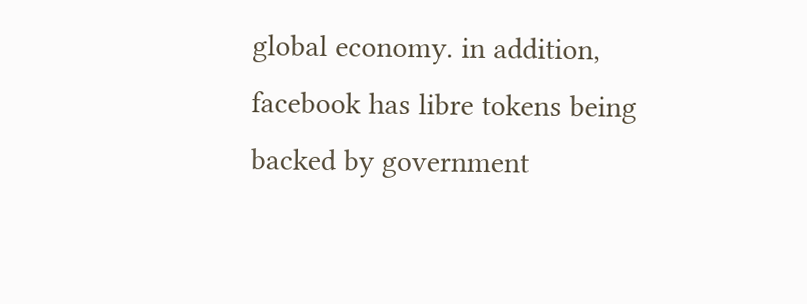global economy. in addition, facebook has libre tokens being backed by government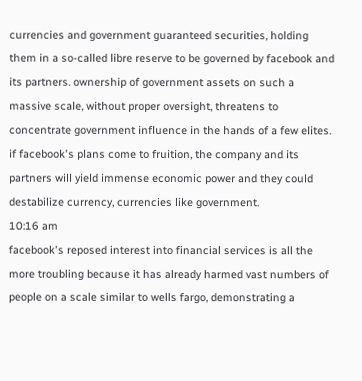currencies and government guaranteed securities, holding them in a so-called libre reserve to be governed by facebook and its partners. ownership of government assets on such a massive scale, without proper oversight, threatens to concentrate government influence in the hands of a few elites. if facebook's plans come to fruition, the company and its partners will yield immense economic power and they could destabilize currency, currencies like government.
10:16 am
facebook's reposed interest into financial services is all the more troubling because it has already harmed vast numbers of people on a scale similar to wells fargo, demonstrating a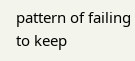pattern of failing to keep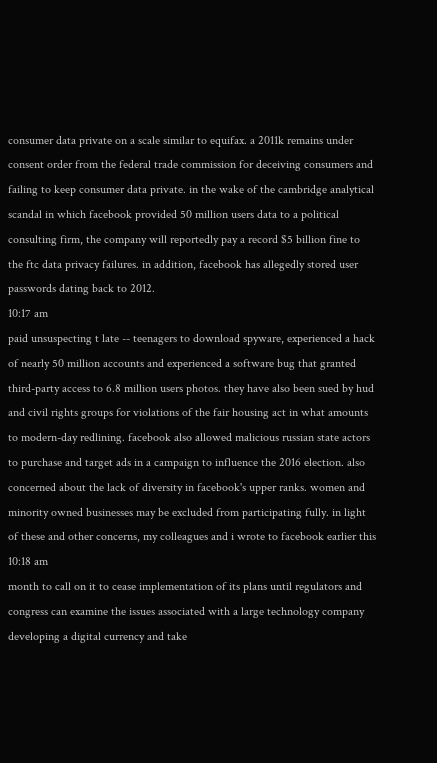consumer data private on a scale similar to equifax. a 2011k remains under consent order from the federal trade commission for deceiving consumers and failing to keep consumer data private. in the wake of the cambridge analytical scandal in which facebook provided 50 million users data to a political consulting firm, the company will reportedly pay a record $5 billion fine to the ftc data privacy failures. in addition, facebook has allegedly stored user passwords dating back to 2012.
10:17 am
paid unsuspecting t late -- teenagers to download spyware, experienced a hack of nearly 50 million accounts and experienced a software bug that granted third-party access to 6.8 million users photos. they have also been sued by hud and civil rights groups for violations of the fair housing act in what amounts to modern-day redlining. facebook also allowed malicious russian state actors to purchase and target ads in a campaign to influence the 2016 election. also concerned about the lack of diversity in facebook's upper ranks. women and minority owned businesses may be excluded from participating fully. in light of these and other concerns, my colleagues and i wrote to facebook earlier this
10:18 am
month to call on it to cease implementation of its plans until regulators and congress can examine the issues associated with a large technology company developing a digital currency and take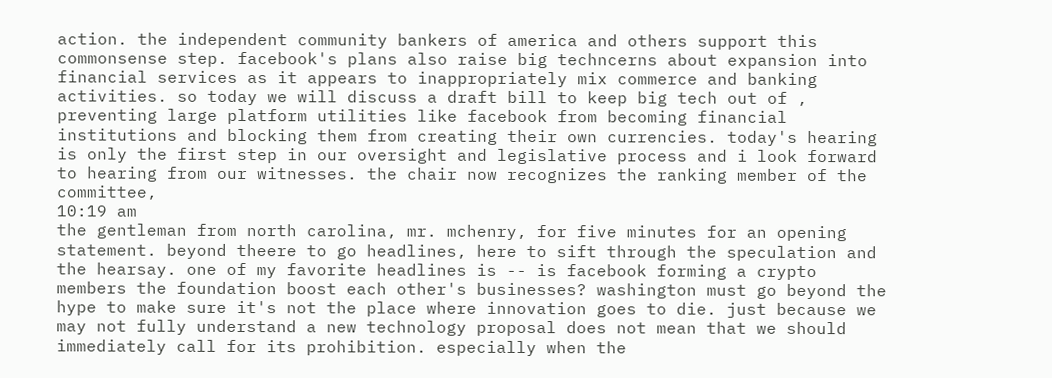action. the independent community bankers of america and others support this commonsense step. facebook's plans also raise big techncerns about expansion into financial services as it appears to inappropriately mix commerce and banking activities. so today we will discuss a draft bill to keep big tech out of , preventing large platform utilities like facebook from becoming financial institutions and blocking them from creating their own currencies. today's hearing is only the first step in our oversight and legislative process and i look forward to hearing from our witnesses. the chair now recognizes the ranking member of the committee,
10:19 am
the gentleman from north carolina, mr. mchenry, for five minutes for an opening statement. beyond theere to go headlines, here to sift through the speculation and the hearsay. one of my favorite headlines is -- is facebook forming a crypto members the foundation boost each other's businesses? washington must go beyond the hype to make sure it's not the place where innovation goes to die. just because we may not fully understand a new technology proposal does not mean that we should immediately call for its prohibition. especially when the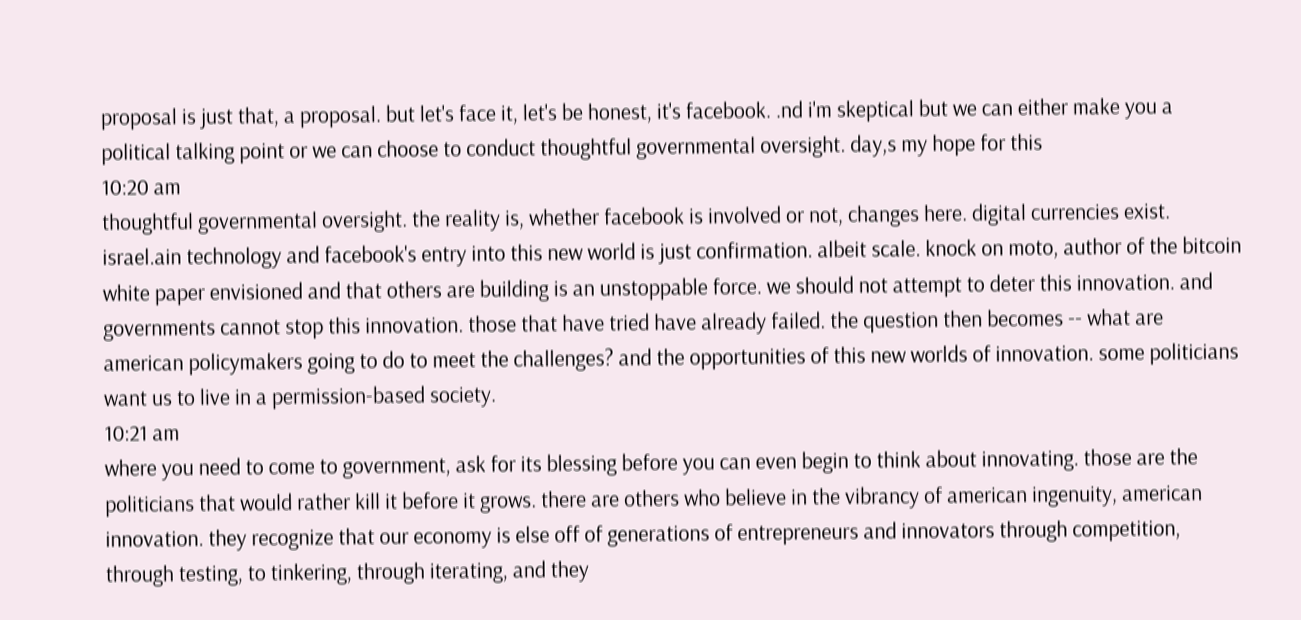proposal is just that, a proposal. but let's face it, let's be honest, it's facebook. .nd i'm skeptical but we can either make you a political talking point or we can choose to conduct thoughtful governmental oversight. day,s my hope for this
10:20 am
thoughtful governmental oversight. the reality is, whether facebook is involved or not, changes here. digital currencies exist. israel.ain technology and facebook's entry into this new world is just confirmation. albeit scale. knock on moto, author of the bitcoin white paper envisioned and that others are building is an unstoppable force. we should not attempt to deter this innovation. and governments cannot stop this innovation. those that have tried have already failed. the question then becomes -- what are american policymakers going to do to meet the challenges? and the opportunities of this new worlds of innovation. some politicians want us to live in a permission-based society.
10:21 am
where you need to come to government, ask for its blessing before you can even begin to think about innovating. those are the politicians that would rather kill it before it grows. there are others who believe in the vibrancy of american ingenuity, american innovation. they recognize that our economy is else off of generations of entrepreneurs and innovators through competition, through testing, to tinkering, through iterating, and they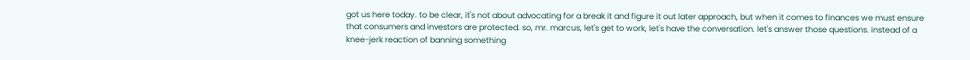got us here today. to be clear, it's not about advocating for a break it and figure it out later approach, but when it comes to finances we must ensure that consumers and investors are protected. so, mr. marcus, let's get to work, let's have the conversation. let's answer those questions. instead of a knee-jerk reaction of banning something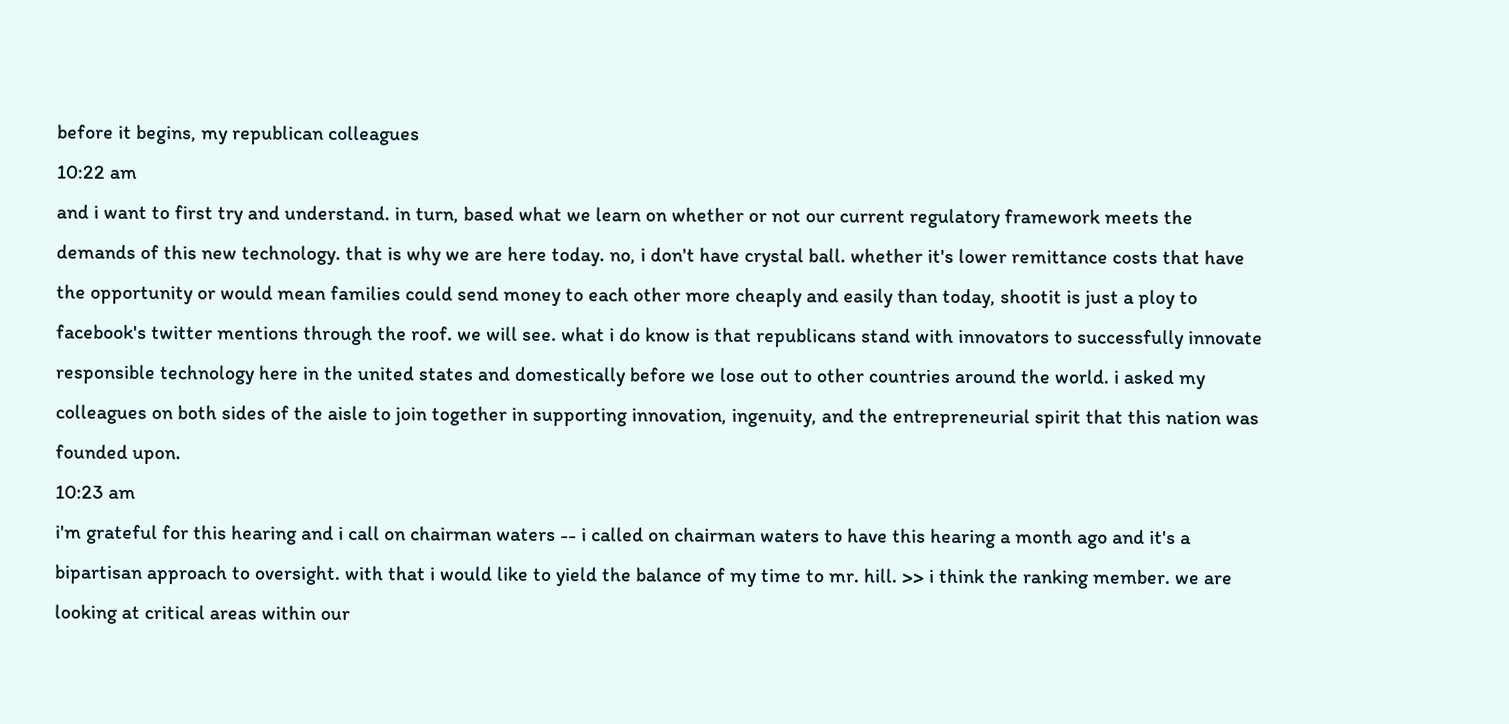before it begins, my republican colleagues
10:22 am
and i want to first try and understand. in turn, based what we learn on whether or not our current regulatory framework meets the demands of this new technology. that is why we are here today. no, i don't have crystal ball. whether it's lower remittance costs that have the opportunity or would mean families could send money to each other more cheaply and easily than today, shootit is just a ploy to facebook's twitter mentions through the roof. we will see. what i do know is that republicans stand with innovators to successfully innovate responsible technology here in the united states and domestically before we lose out to other countries around the world. i asked my colleagues on both sides of the aisle to join together in supporting innovation, ingenuity, and the entrepreneurial spirit that this nation was founded upon.
10:23 am
i'm grateful for this hearing and i call on chairman waters -- i called on chairman waters to have this hearing a month ago and it's a bipartisan approach to oversight. with that i would like to yield the balance of my time to mr. hill. >> i think the ranking member. we are looking at critical areas within our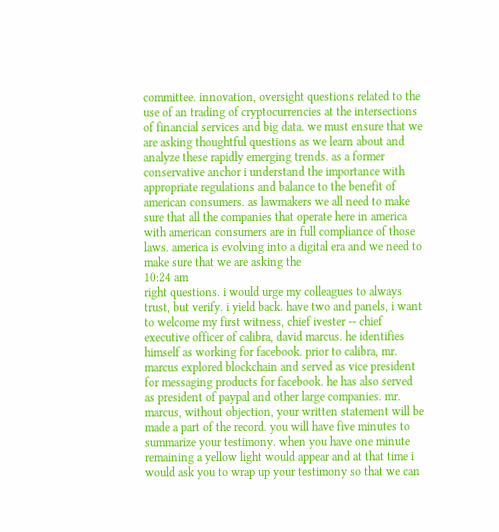committee. innovation, oversight questions related to the use of an trading of cryptocurrencies at the intersections of financial services and big data. we must ensure that we are asking thoughtful questions as we learn about and analyze these rapidly emerging trends. as a former conservative anchor i understand the importance with appropriate regulations and balance to the benefit of american consumers. as lawmakers we all need to make sure that all the companies that operate here in america with american consumers are in full compliance of those laws. america is evolving into a digital era and we need to make sure that we are asking the
10:24 am
right questions. i would urge my colleagues to always trust, but verify. i yield back. have two and panels, i want to welcome my first witness, chief ivester -- chief executive officer of calibra, david marcus. he identifies himself as working for facebook. prior to calibra, mr. marcus explored blockchain and served as vice president for messaging products for facebook. he has also served as president of paypal and other large companies. mr. marcus, without objection, your written statement will be made a part of the record. you will have five minutes to summarize your testimony. when you have one minute remaining a yellow light would appear and at that time i would ask you to wrap up your testimony so that we can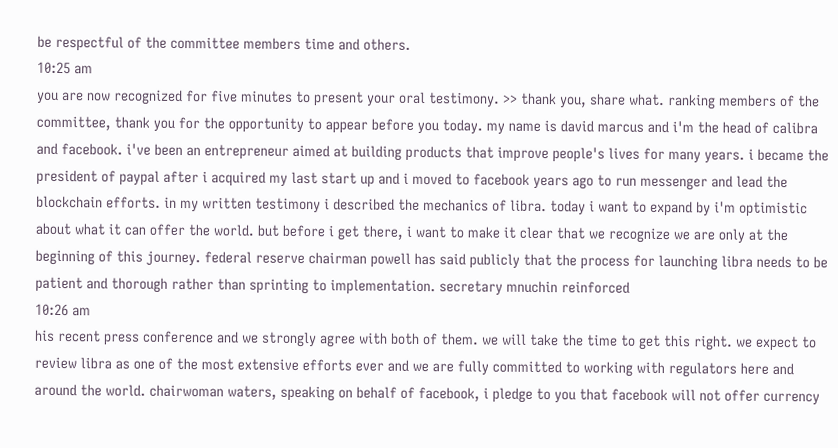be respectful of the committee members time and others.
10:25 am
you are now recognized for five minutes to present your oral testimony. >> thank you, share what. ranking members of the committee, thank you for the opportunity to appear before you today. my name is david marcus and i'm the head of calibra and facebook. i've been an entrepreneur aimed at building products that improve people's lives for many years. i became the president of paypal after i acquired my last start up and i moved to facebook years ago to run messenger and lead the blockchain efforts. in my written testimony i described the mechanics of libra. today i want to expand by i'm optimistic about what it can offer the world. but before i get there, i want to make it clear that we recognize we are only at the beginning of this journey. federal reserve chairman powell has said publicly that the process for launching libra needs to be patient and thorough rather than sprinting to implementation. secretary mnuchin reinforced
10:26 am
his recent press conference and we strongly agree with both of them. we will take the time to get this right. we expect to review libra as one of the most extensive efforts ever and we are fully committed to working with regulators here and around the world. chairwoman waters, speaking on behalf of facebook, i pledge to you that facebook will not offer currency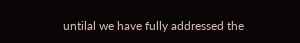untilal we have fully addressed the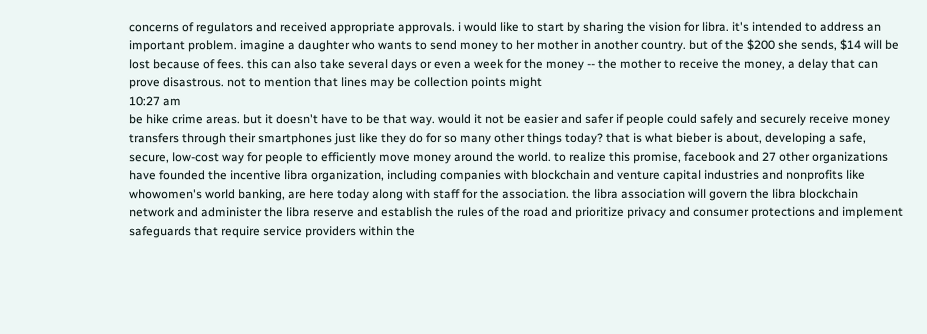concerns of regulators and received appropriate approvals. i would like to start by sharing the vision for libra. it's intended to address an important problem. imagine a daughter who wants to send money to her mother in another country. but of the $200 she sends, $14 will be lost because of fees. this can also take several days or even a week for the money -- the mother to receive the money, a delay that can prove disastrous. not to mention that lines may be collection points might
10:27 am
be hike crime areas. but it doesn't have to be that way. would it not be easier and safer if people could safely and securely receive money transfers through their smartphones just like they do for so many other things today? that is what bieber is about, developing a safe, secure, low-cost way for people to efficiently move money around the world. to realize this promise, facebook and 27 other organizations have founded the incentive libra organization, including companies with blockchain and venture capital industries and nonprofits like whowomen's world banking, are here today along with staff for the association. the libra association will govern the libra blockchain network and administer the libra reserve and establish the rules of the road and prioritize privacy and consumer protections and implement safeguards that require service providers within the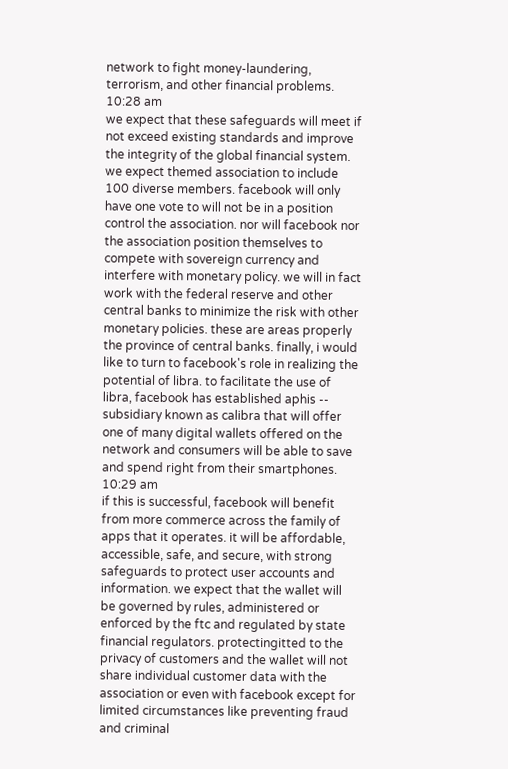network to fight money-laundering, terrorism, and other financial problems.
10:28 am
we expect that these safeguards will meet if not exceed existing standards and improve the integrity of the global financial system. we expect themed association to include 100 diverse members. facebook will only have one vote to will not be in a position control the association. nor will facebook nor the association position themselves to compete with sovereign currency and interfere with monetary policy. we will in fact work with the federal reserve and other central banks to minimize the risk with other monetary policies. these are areas properly the province of central banks. finally, i would like to turn to facebook's role in realizing the potential of libra. to facilitate the use of libra, facebook has established aphis -- subsidiary known as calibra that will offer one of many digital wallets offered on the network and consumers will be able to save and spend right from their smartphones.
10:29 am
if this is successful, facebook will benefit from more commerce across the family of apps that it operates. it will be affordable, accessible, safe, and secure, with strong safeguards to protect user accounts and information. we expect that the wallet will be governed by rules, administered or enforced by the ftc and regulated by state financial regulators. protectingitted to the privacy of customers and the wallet will not share individual customer data with the association or even with facebook except for limited circumstances like preventing fraud and criminal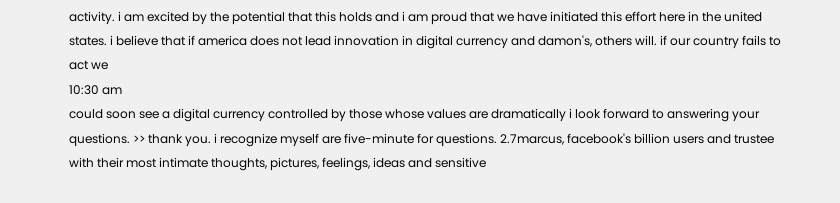activity. i am excited by the potential that this holds and i am proud that we have initiated this effort here in the united states. i believe that if america does not lead innovation in digital currency and damon's, others will. if our country fails to act we
10:30 am
could soon see a digital currency controlled by those whose values are dramatically i look forward to answering your questions. >> thank you. i recognize myself are five-minute for questions. 2.7marcus, facebook's billion users and trustee with their most intimate thoughts, pictures, feelings, ideas and sensitive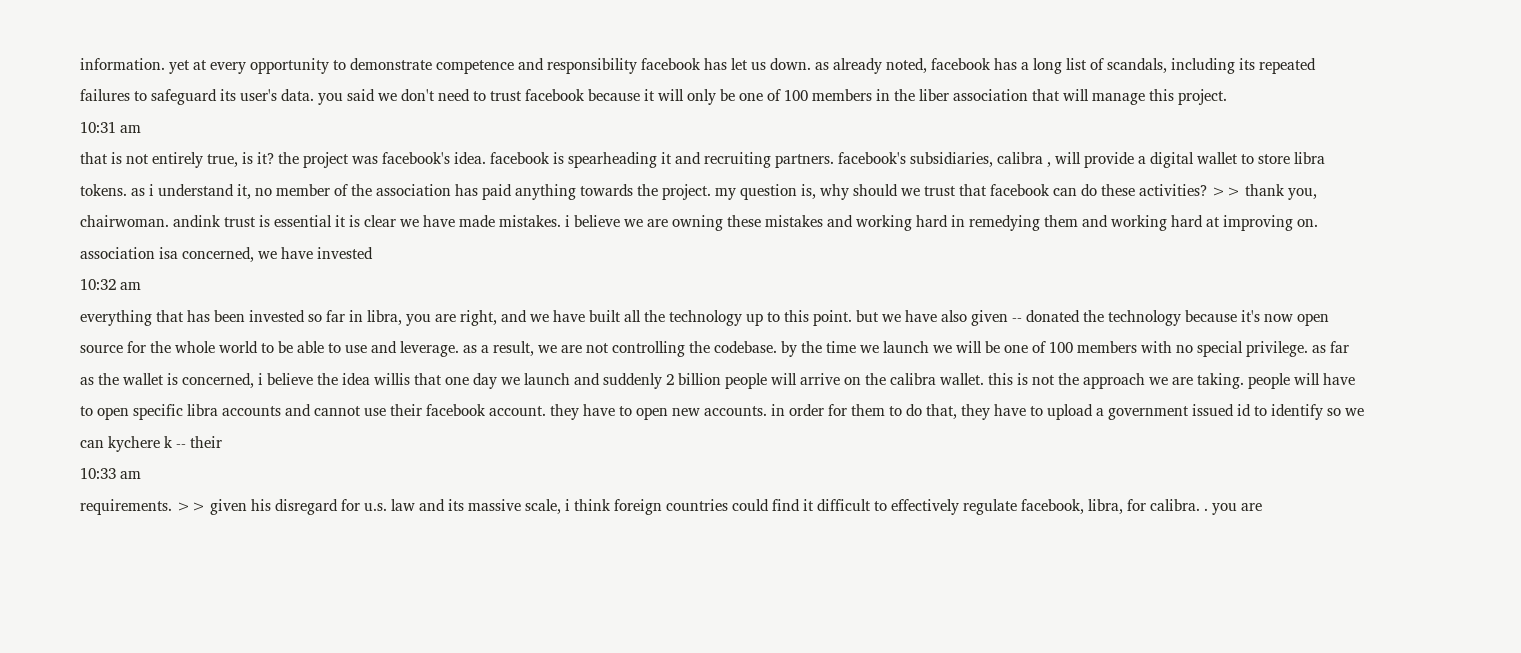information. yet at every opportunity to demonstrate competence and responsibility facebook has let us down. as already noted, facebook has a long list of scandals, including its repeated failures to safeguard its user's data. you said we don't need to trust facebook because it will only be one of 100 members in the liber association that will manage this project.
10:31 am
that is not entirely true, is it? the project was facebook's idea. facebook is spearheading it and recruiting partners. facebook's subsidiaries, calibra , will provide a digital wallet to store libra tokens. as i understand it, no member of the association has paid anything towards the project. my question is, why should we trust that facebook can do these activities? >> thank you, chairwoman. andink trust is essential it is clear we have made mistakes. i believe we are owning these mistakes and working hard in remedying them and working hard at improving on. association isa concerned, we have invested
10:32 am
everything that has been invested so far in libra, you are right, and we have built all the technology up to this point. but we have also given -- donated the technology because it's now open source for the whole world to be able to use and leverage. as a result, we are not controlling the codebase. by the time we launch we will be one of 100 members with no special privilege. as far as the wallet is concerned, i believe the idea willis that one day we launch and suddenly 2 billion people will arrive on the calibra wallet. this is not the approach we are taking. people will have to open specific libra accounts and cannot use their facebook account. they have to open new accounts. in order for them to do that, they have to upload a government issued id to identify so we can kychere k -- their
10:33 am
requirements. >> given his disregard for u.s. law and its massive scale, i think foreign countries could find it difficult to effectively regulate facebook, libra, for calibra. . you are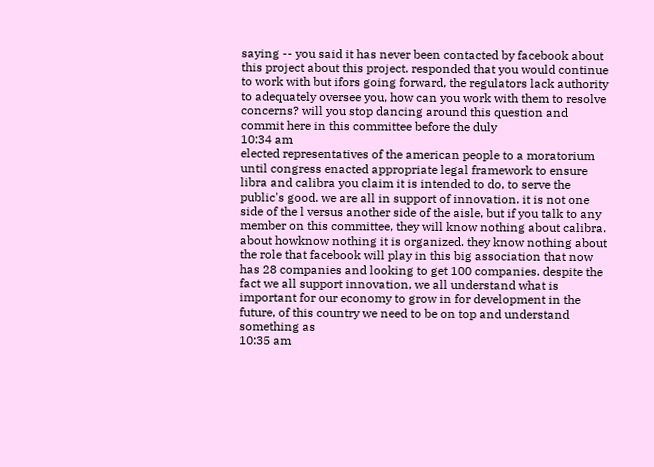saying -- you said it has never been contacted by facebook about this project about this project. responded that you would continue to work with but ifors going forward, the regulators lack authority to adequately oversee you, how can you work with them to resolve concerns? will you stop dancing around this question and commit here in this committee before the duly
10:34 am
elected representatives of the american people to a moratorium until congress enacted appropriate legal framework to ensure libra and calibra you claim it is intended to do, to serve the public's good. we are all in support of innovation. it is not one side of the l versus another side of the aisle, but if you talk to any member on this committee, they will know nothing about calibra. about howknow nothing it is organized. they know nothing about the role that facebook will play in this big association that now has 28 companies and looking to get 100 companies. despite the fact we all support innovation, we all understand what is important for our economy to grow in for development in the future, of this country we need to be on top and understand something as
10:35 am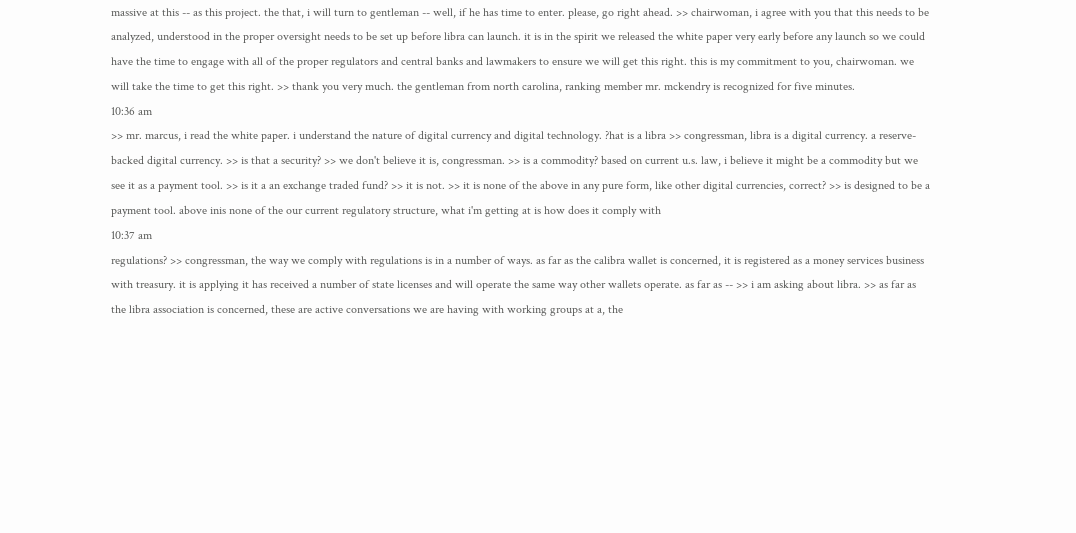massive at this -- as this project. the that, i will turn to gentleman -- well, if he has time to enter. please, go right ahead. >> chairwoman, i agree with you that this needs to be analyzed, understood in the proper oversight needs to be set up before libra can launch. it is in the spirit we released the white paper very early before any launch so we could have the time to engage with all of the proper regulators and central banks and lawmakers to ensure we will get this right. this is my commitment to you, chairwoman. we will take the time to get this right. >> thank you very much. the gentleman from north carolina, ranking member mr. mckendry is recognized for five minutes.
10:36 am
>> mr. marcus, i read the white paper. i understand the nature of digital currency and digital technology. ?hat is a libra >> congressman, libra is a digital currency. a reserve-backed digital currency. >> is that a security? >> we don't believe it is, congressman. >> is a commodity? based on current u.s. law, i believe it might be a commodity but we see it as a payment tool. >> is it a an exchange traded fund? >> it is not. >> it is none of the above in any pure form, like other digital currencies, correct? >> is designed to be a payment tool. above inis none of the our current regulatory structure, what i'm getting at is how does it comply with
10:37 am
regulations? >> congressman, the way we comply with regulations is in a number of ways. as far as the calibra wallet is concerned, it is registered as a money services business with treasury. it is applying it has received a number of state licenses and will operate the same way other wallets operate. as far as -- >> i am asking about libra. >> as far as the libra association is concerned, these are active conversations we are having with working groups at a, the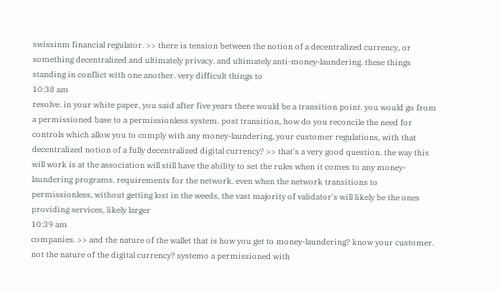swissinm financial regulator. >> there is tension between the notion of a decentralized currency, or something decentralized and ultimately privacy. and ultimately anti-money-laundering. these things standing in conflict with one another. very difficult things to
10:38 am
resolve. in your white paper, you said after five years there would be a transition point. you would go from a permissioned base to a permissionless system. post transition, how do you reconcile the need for controls which allow you to comply with any money-laundering, your customer regulations, with that decentralized notion of a fully decentralized digital currency? >> that's a very good question. the way this will work is at the association will still have the ability to set the rules when it comes to any money-laundering programs. requirements for the network. even when the network transitions to permissionless, without getting lost in the weeds, the vast majority of validator's will likely be the ones providing services, likely larger
10:39 am
companies. >> and the nature of the wallet that is how you get to money-laundering? know your customer. not the nature of the digital currency? systemo a permissioned with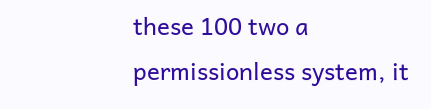these 100 two a permissionless system, it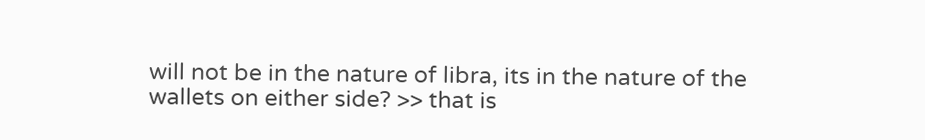will not be in the nature of libra, its in the nature of the wallets on either side? >> that is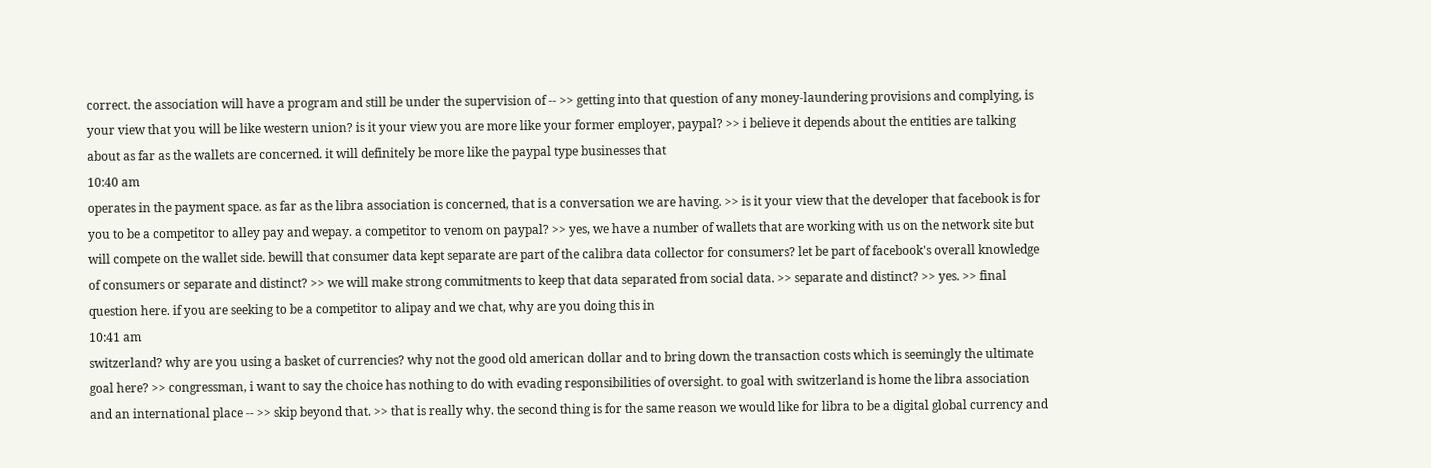correct. the association will have a program and still be under the supervision of -- >> getting into that question of any money-laundering provisions and complying, is your view that you will be like western union? is it your view you are more like your former employer, paypal? >> i believe it depends about the entities are talking about as far as the wallets are concerned. it will definitely be more like the paypal type businesses that
10:40 am
operates in the payment space. as far as the libra association is concerned, that is a conversation we are having. >> is it your view that the developer that facebook is for you to be a competitor to alley pay and wepay. a competitor to venom on paypal? >> yes, we have a number of wallets that are working with us on the network site but will compete on the wallet side. bewill that consumer data kept separate are part of the calibra data collector for consumers? let be part of facebook's overall knowledge of consumers or separate and distinct? >> we will make strong commitments to keep that data separated from social data. >> separate and distinct? >> yes. >> final question here. if you are seeking to be a competitor to alipay and we chat, why are you doing this in
10:41 am
switzerland? why are you using a basket of currencies? why not the good old american dollar and to bring down the transaction costs which is seemingly the ultimate goal here? >> congressman, i want to say the choice has nothing to do with evading responsibilities of oversight. to goal with switzerland is home the libra association and an international place -- >> skip beyond that. >> that is really why. the second thing is for the same reason we would like for libra to be a digital global currency and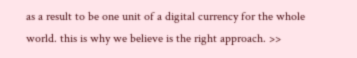as a result to be one unit of a digital currency for the whole world. this is why we believe is the right approach. >>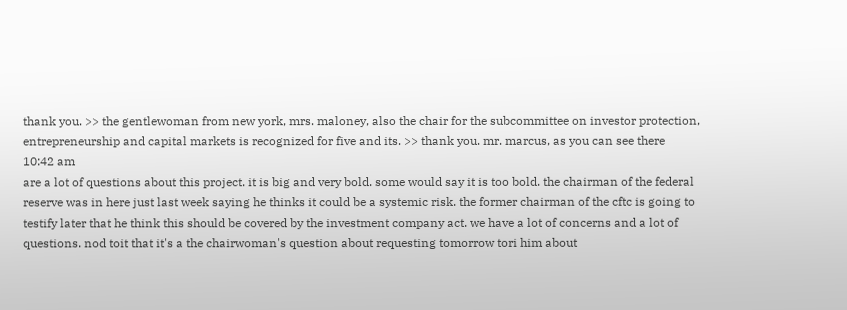thank you. >> the gentlewoman from new york, mrs. maloney, also the chair for the subcommittee on investor protection, entrepreneurship and capital markets is recognized for five and its. >> thank you. mr. marcus, as you can see there
10:42 am
are a lot of questions about this project. it is big and very bold. some would say it is too bold. the chairman of the federal reserve was in here just last week saying he thinks it could be a systemic risk. the former chairman of the cftc is going to testify later that he think this should be covered by the investment company act. we have a lot of concerns and a lot of questions. nod toit that it's a the chairwoman's question about requesting tomorrow tori him about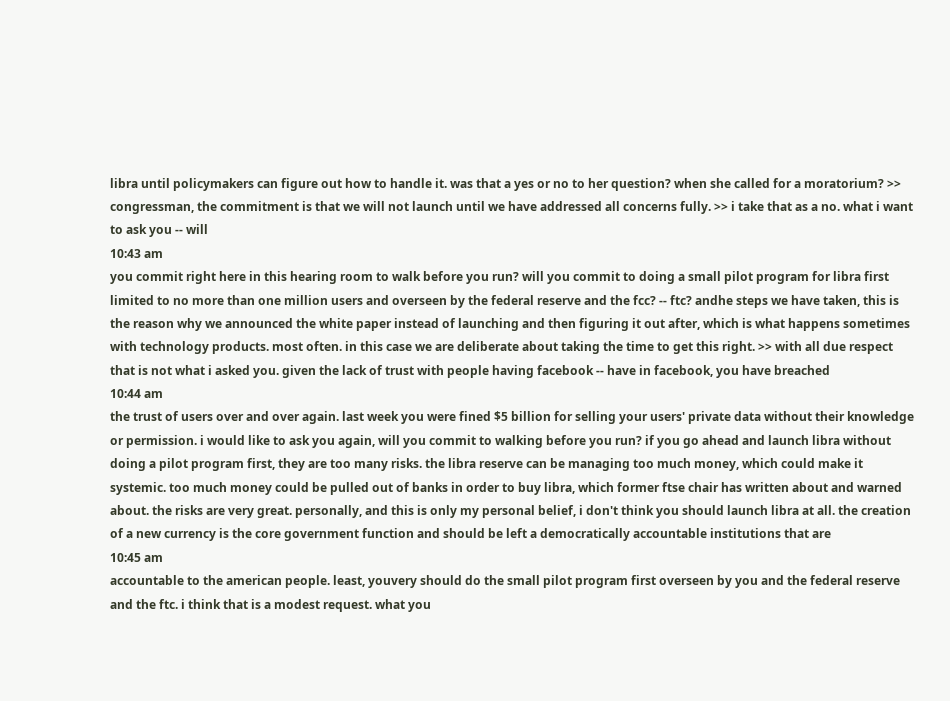libra until policymakers can figure out how to handle it. was that a yes or no to her question? when she called for a moratorium? >> congressman, the commitment is that we will not launch until we have addressed all concerns fully. >> i take that as a no. what i want to ask you -- will
10:43 am
you commit right here in this hearing room to walk before you run? will you commit to doing a small pilot program for libra first limited to no more than one million users and overseen by the federal reserve and the fcc? -- ftc? andhe steps we have taken, this is the reason why we announced the white paper instead of launching and then figuring it out after, which is what happens sometimes with technology products. most often. in this case we are deliberate about taking the time to get this right. >> with all due respect that is not what i asked you. given the lack of trust with people having facebook -- have in facebook, you have breached
10:44 am
the trust of users over and over again. last week you were fined $5 billion for selling your users' private data without their knowledge or permission. i would like to ask you again, will you commit to walking before you run? if you go ahead and launch libra without doing a pilot program first, they are too many risks. the libra reserve can be managing too much money, which could make it systemic. too much money could be pulled out of banks in order to buy libra, which former ftse chair has written about and warned about. the risks are very great. personally, and this is only my personal belief, i don't think you should launch libra at all. the creation of a new currency is the core government function and should be left a democratically accountable institutions that are
10:45 am
accountable to the american people. least, youvery should do the small pilot program first overseen by you and the federal reserve and the ftc. i think that is a modest request. what you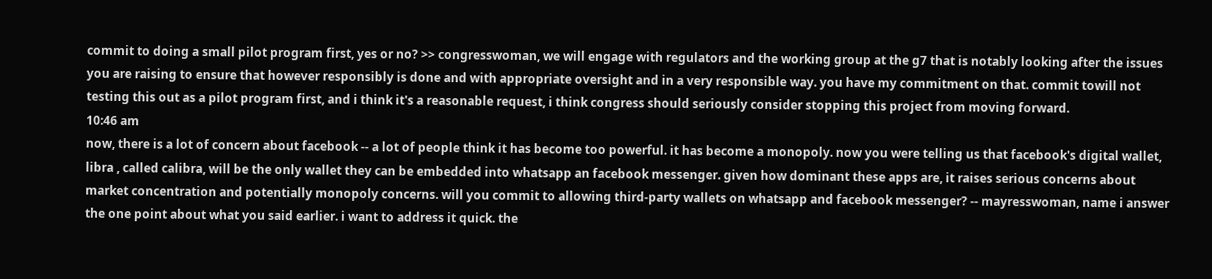commit to doing a small pilot program first, yes or no? >> congresswoman, we will engage with regulators and the working group at the g7 that is notably looking after the issues you are raising to ensure that however responsibly is done and with appropriate oversight and in a very responsible way. you have my commitment on that. commit towill not testing this out as a pilot program first, and i think it's a reasonable request, i think congress should seriously consider stopping this project from moving forward.
10:46 am
now, there is a lot of concern about facebook -- a lot of people think it has become too powerful. it has become a monopoly. now you were telling us that facebook's digital wallet, libra , called calibra, will be the only wallet they can be embedded into whatsapp an facebook messenger. given how dominant these apps are, it raises serious concerns about market concentration and potentially monopoly concerns. will you commit to allowing third-party wallets on whatsapp and facebook messenger? -- mayresswoman, name i answer the one point about what you said earlier. i want to address it quick. the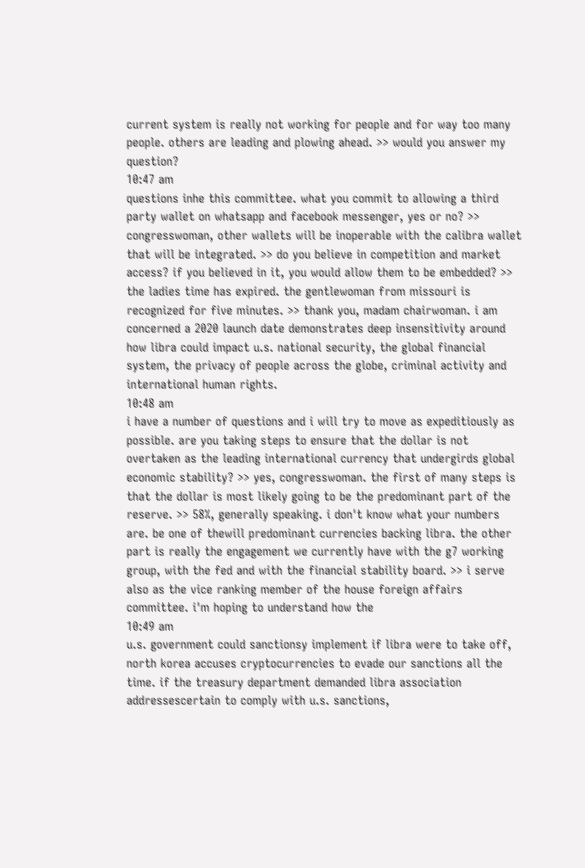current system is really not working for people and for way too many people. others are leading and plowing ahead. >> would you answer my question?
10:47 am
questions inhe this committee. what you commit to allowing a third party wallet on whatsapp and facebook messenger, yes or no? >> congresswoman, other wallets will be inoperable with the calibra wallet that will be integrated. >> do you believe in competition and market access? if you believed in it, you would allow them to be embedded? >> the ladies time has expired. the gentlewoman from missouri is recognized for five minutes. >> thank you, madam chairwoman. i am concerned a 2020 launch date demonstrates deep insensitivity around how libra could impact u.s. national security, the global financial system, the privacy of people across the globe, criminal activity and international human rights.
10:48 am
i have a number of questions and i will try to move as expeditiously as possible. are you taking steps to ensure that the dollar is not overtaken as the leading international currency that undergirds global economic stability? >> yes, congresswoman. the first of many steps is that the dollar is most likely going to be the predominant part of the reserve. >> 58%, generally speaking. i don't know what your numbers are. be one of thewill predominant currencies backing libra. the other part is really the engagement we currently have with the g7 working group, with the fed and with the financial stability board. >> i serve also as the vice ranking member of the house foreign affairs committee. i'm hoping to understand how the
10:49 am
u.s. government could sanctionsy implement if libra were to take off, north korea accuses cryptocurrencies to evade our sanctions all the time. if the treasury department demanded libra association addressescertain to comply with u.s. sanctions,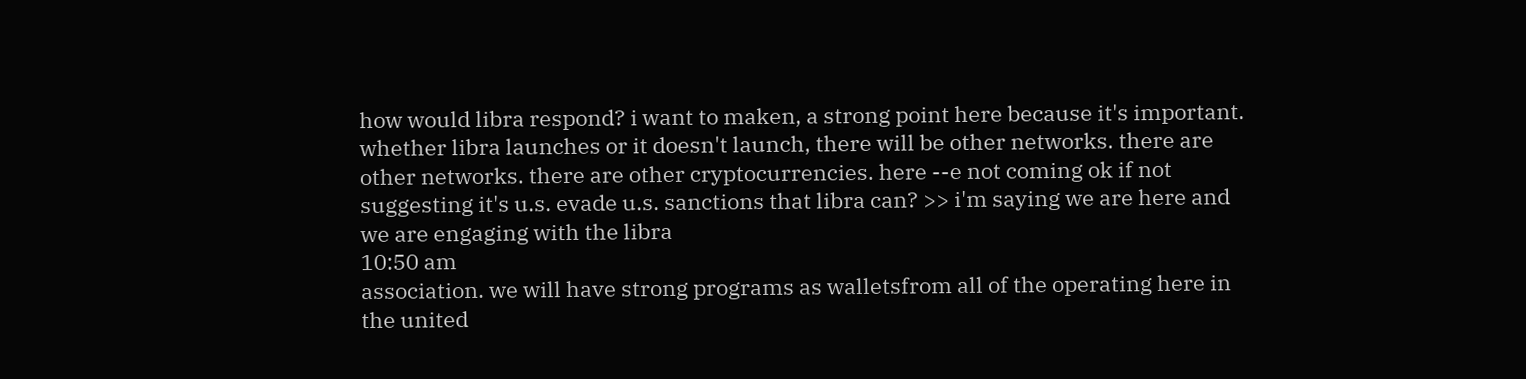how would libra respond? i want to maken, a strong point here because it's important. whether libra launches or it doesn't launch, there will be other networks. there are other networks. there are other cryptocurrencies. here --e not coming ok if not suggesting it's u.s. evade u.s. sanctions that libra can? >> i'm saying we are here and we are engaging with the libra
10:50 am
association. we will have strong programs as walletsfrom all of the operating here in the united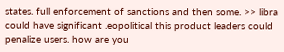states. full enforcement of sanctions and then some. >> libra could have significant .eopolitical this product leaders could penalize users. how are you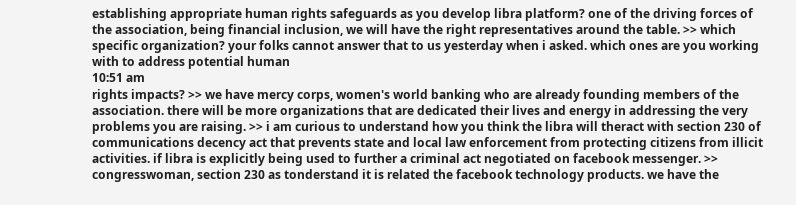establishing appropriate human rights safeguards as you develop libra platform? one of the driving forces of the association, being financial inclusion, we will have the right representatives around the table. >> which specific organization? your folks cannot answer that to us yesterday when i asked. which ones are you working with to address potential human
10:51 am
rights impacts? >> we have mercy corps, women's world banking who are already founding members of the association. there will be more organizations that are dedicated their lives and energy in addressing the very problems you are raising. >> i am curious to understand how you think the libra will theract with section 230 of communications decency act that prevents state and local law enforcement from protecting citizens from illicit activities. if libra is explicitly being used to further a criminal act negotiated on facebook messenger. >> congresswoman, section 230 as tonderstand it is related the facebook technology products. we have the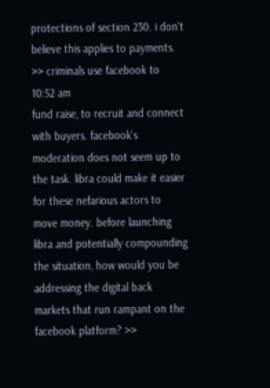protections of section 230. i don't believe this applies to payments. >> criminals use facebook to
10:52 am
fund raise, to recruit and connect with buyers. facebook's moderation does not seem up to the task. libra could make it easier for these nefarious actors to move money. before launching libra and potentially compounding the situation, how would you be addressing the digital back markets that run rampant on the facebook platform? >>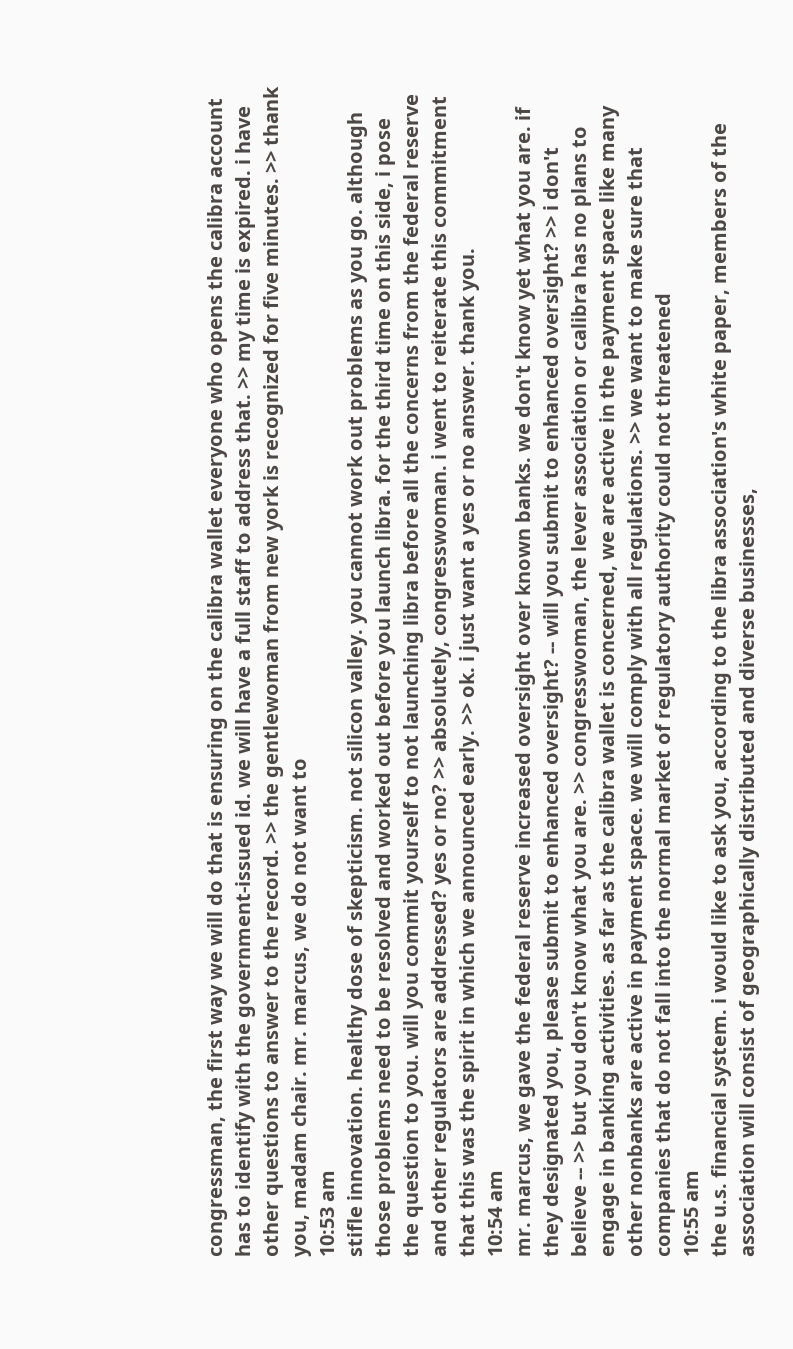congressman, the first way we will do that is ensuring on the calibra wallet everyone who opens the calibra account has to identify with the government-issued id. we will have a full staff to address that. >> my time is expired. i have other questions to answer to the record. >> the gentlewoman from new york is recognized for five minutes. >> thank you, madam chair. mr. marcus, we do not want to
10:53 am
stifle innovation. healthy dose of skepticism. not silicon valley. you cannot work out problems as you go. although those problems need to be resolved and worked out before you launch libra. for the third time on this side, i pose the question to you. will you commit yourself to not launching libra before all the concerns from the federal reserve and other regulators are addressed? yes or no? >> absolutely, congresswoman. i went to reiterate this commitment that this was the spirit in which we announced early. >> ok. i just want a yes or no answer. thank you.
10:54 am
mr. marcus, we gave the federal reserve increased oversight over known banks. we don't know yet what you are. if they designated you, please submit to enhanced oversight? -- will you submit to enhanced oversight? >> i don't believe -- >> but you don't know what you are. >> congresswoman, the lever association or calibra has no plans to engage in banking activities. as far as the calibra wallet is concerned, we are active in the payment space like many other nonbanks are active in payment space. we will comply with all regulations. >> we want to make sure that companies that do not fall into the normal market of regulatory authority could not threatened
10:55 am
the u.s. financial system. i would like to ask you, according to the libra association's white paper, members of the association will consist of geographically distributed and diverse businesses,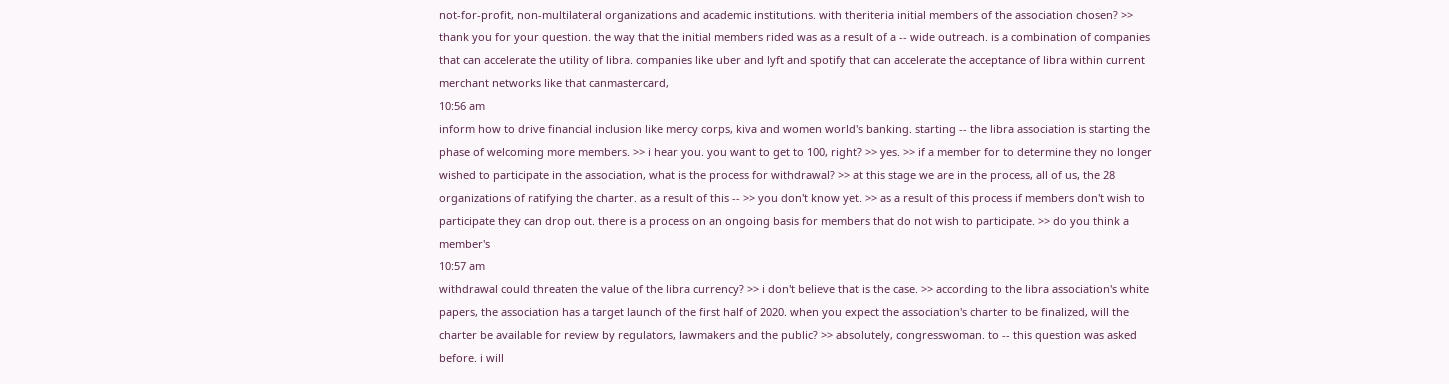not-for-profit, non-multilateral organizations and academic institutions. with theriteria initial members of the association chosen? >> thank you for your question. the way that the initial members rided was as a result of a -- wide outreach. is a combination of companies that can accelerate the utility of libra. companies like uber and lyft and spotify that can accelerate the acceptance of libra within current merchant networks like that canmastercard,
10:56 am
inform how to drive financial inclusion like mercy corps, kiva and women world's banking. starting -- the libra association is starting the phase of welcoming more members. >> i hear you. you want to get to 100, right? >> yes. >> if a member for to determine they no longer wished to participate in the association, what is the process for withdrawal? >> at this stage we are in the process, all of us, the 28 organizations of ratifying the charter. as a result of this -- >> you don't know yet. >> as a result of this process if members don't wish to participate they can drop out. there is a process on an ongoing basis for members that do not wish to participate. >> do you think a member's
10:57 am
withdrawal could threaten the value of the libra currency? >> i don't believe that is the case. >> according to the libra association's white papers, the association has a target launch of the first half of 2020. when you expect the association's charter to be finalized, will the charter be available for review by regulators, lawmakers and the public? >> absolutely, congresswoman. to -- this question was asked before. i will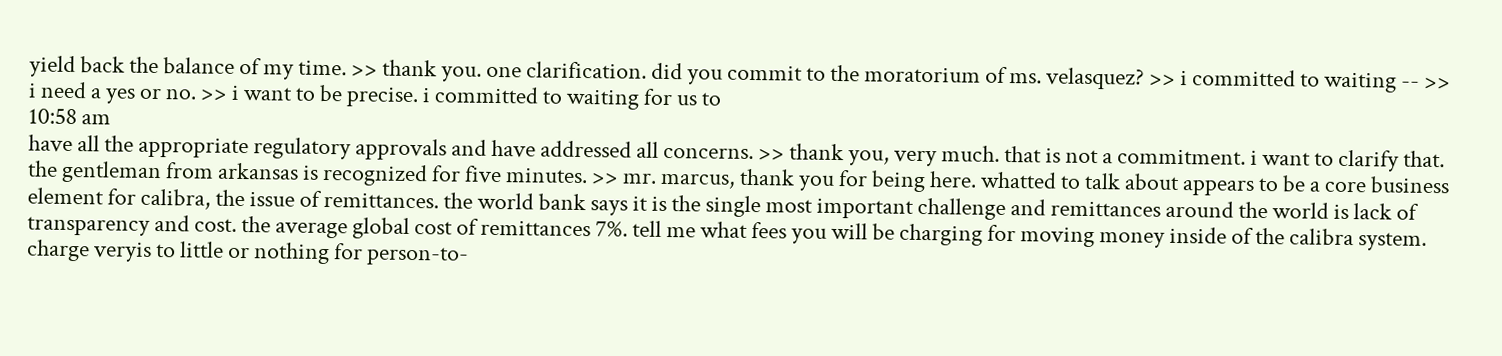yield back the balance of my time. >> thank you. one clarification. did you commit to the moratorium of ms. velasquez? >> i committed to waiting -- >> i need a yes or no. >> i want to be precise. i committed to waiting for us to
10:58 am
have all the appropriate regulatory approvals and have addressed all concerns. >> thank you, very much. that is not a commitment. i want to clarify that. the gentleman from arkansas is recognized for five minutes. >> mr. marcus, thank you for being here. whatted to talk about appears to be a core business element for calibra, the issue of remittances. the world bank says it is the single most important challenge and remittances around the world is lack of transparency and cost. the average global cost of remittances 7%. tell me what fees you will be charging for moving money inside of the calibra system. charge veryis to little or nothing for person-to-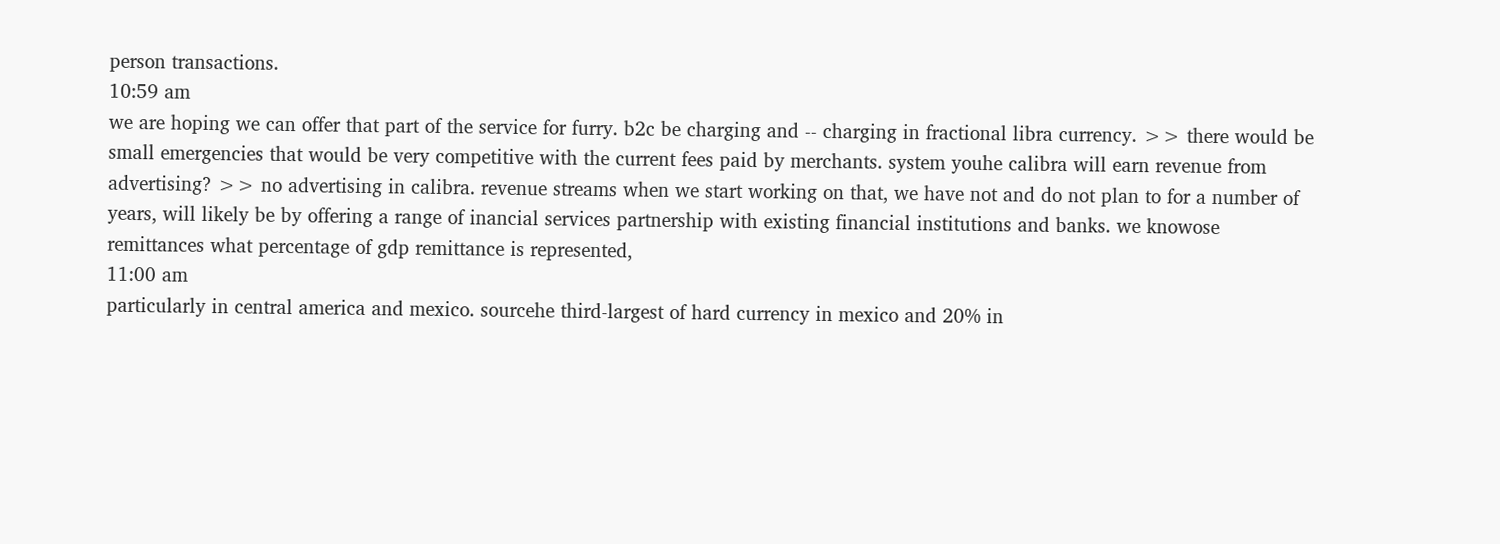person transactions.
10:59 am
we are hoping we can offer that part of the service for furry. b2c be charging and -- charging in fractional libra currency. >> there would be small emergencies that would be very competitive with the current fees paid by merchants. system youhe calibra will earn revenue from advertising? >> no advertising in calibra. revenue streams when we start working on that, we have not and do not plan to for a number of years, will likely be by offering a range of inancial services partnership with existing financial institutions and banks. we knowose remittances what percentage of gdp remittance is represented,
11:00 am
particularly in central america and mexico. sourcehe third-largest of hard currency in mexico and 20% in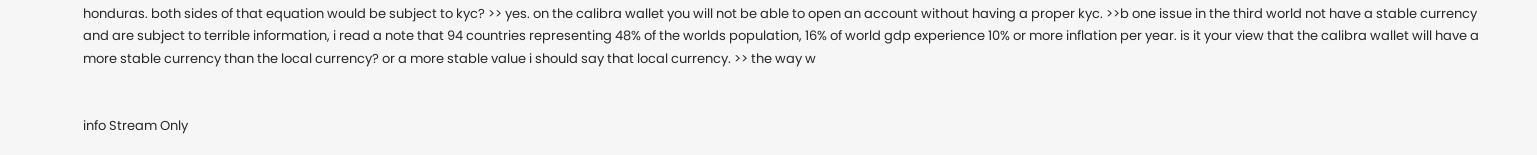honduras. both sides of that equation would be subject to kyc? >> yes. on the calibra wallet you will not be able to open an account without having a proper kyc. >>b one issue in the third world not have a stable currency and are subject to terrible information, i read a note that 94 countries representing 48% of the worlds population, 16% of world gdp experience 10% or more inflation per year. is it your view that the calibra wallet will have a more stable currency than the local currency? or a more stable value i should say that local currency. >> the way w


info Stream Only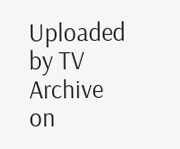Uploaded by TV Archive on